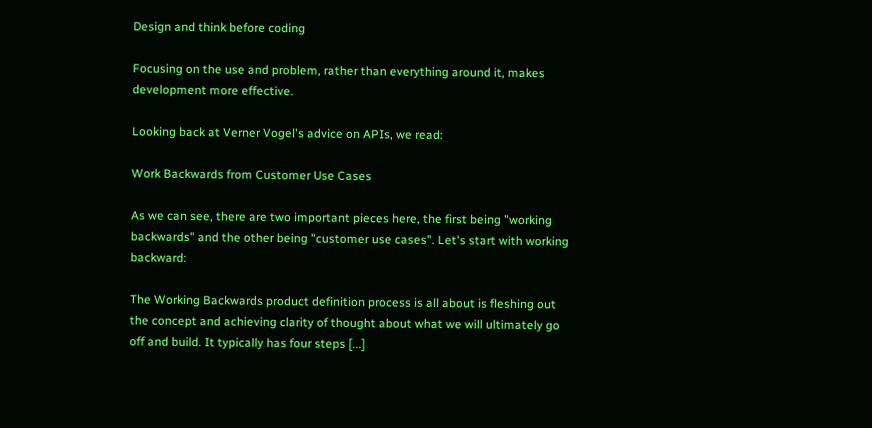Design and think before coding

Focusing on the use and problem, rather than everything around it, makes development more effective.

Looking back at Verner Vogel's advice on APIs, we read:

Work Backwards from Customer Use Cases

As we can see, there are two important pieces here, the first being "working backwards" and the other being "customer use cases". Let's start with working backward:

The Working Backwards product definition process is all about is fleshing out the concept and achieving clarity of thought about what we will ultimately go off and build. It typically has four steps [...]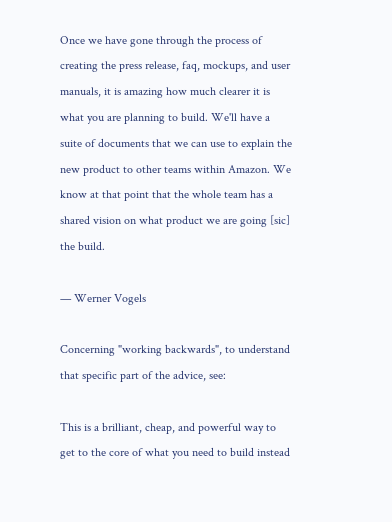Once we have gone through the process of creating the press release, faq, mockups, and user manuals, it is amazing how much clearer it is what you are planning to build. We'll have a suite of documents that we can use to explain the new product to other teams within Amazon. We know at that point that the whole team has a shared vision on what product we are going [sic] the build.

— Werner Vogels

Concerning "working backwards", to understand that specific part of the advice, see:

This is a brilliant, cheap, and powerful way to get to the core of what you need to build instead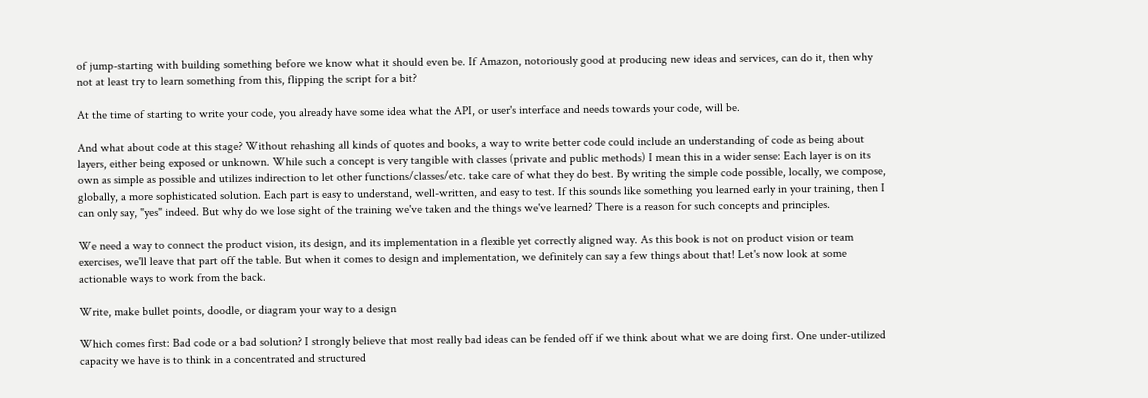of jump-starting with building something before we know what it should even be. If Amazon, notoriously good at producing new ideas and services, can do it, then why not at least try to learn something from this, flipping the script for a bit?

At the time of starting to write your code, you already have some idea what the API, or user's interface and needs towards your code, will be.

And what about code at this stage? Without rehashing all kinds of quotes and books, a way to write better code could include an understanding of code as being about layers, either being exposed or unknown. While such a concept is very tangible with classes (private and public methods) I mean this in a wider sense: Each layer is on its own as simple as possible and utilizes indirection to let other functions/classes/etc. take care of what they do best. By writing the simple code possible, locally, we compose, globally, a more sophisticated solution. Each part is easy to understand, well-written, and easy to test. If this sounds like something you learned early in your training, then I can only say, "yes" indeed. But why do we lose sight of the training we've taken and the things we've learned? There is a reason for such concepts and principles.

We need a way to connect the product vision, its design, and its implementation in a flexible yet correctly aligned way. As this book is not on product vision or team exercises, we'll leave that part off the table. But when it comes to design and implementation, we definitely can say a few things about that! Let's now look at some actionable ways to work from the back.

Write, make bullet points, doodle, or diagram your way to a design

Which comes first: Bad code or a bad solution? I strongly believe that most really bad ideas can be fended off if we think about what we are doing first. One under-utilized capacity we have is to think in a concentrated and structured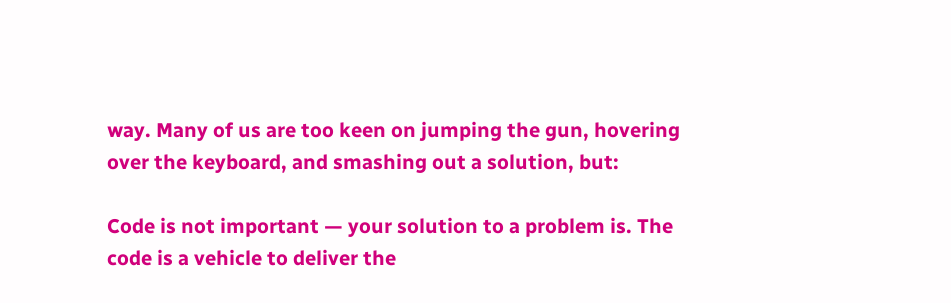way. Many of us are too keen on jumping the gun, hovering over the keyboard, and smashing out a solution, but:

Code is not important — your solution to a problem is. The code is a vehicle to deliver the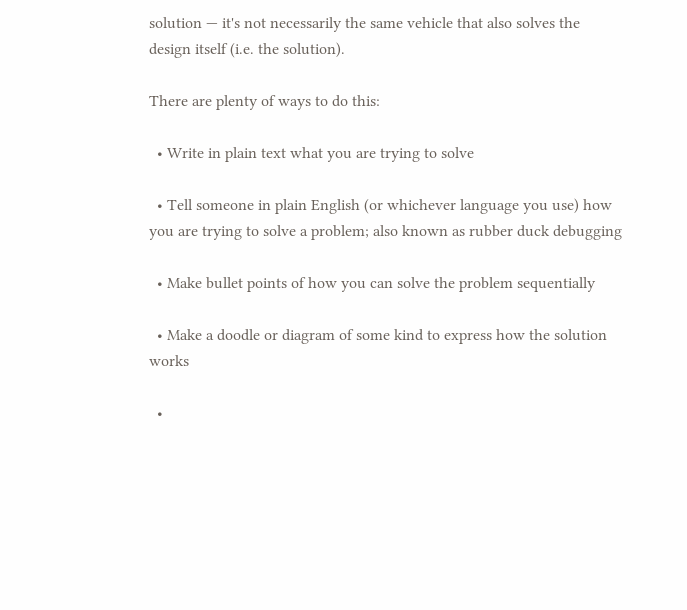solution — it's not necessarily the same vehicle that also solves the design itself (i.e. the solution).

There are plenty of ways to do this:

  • Write in plain text what you are trying to solve

  • Tell someone in plain English (or whichever language you use) how you are trying to solve a problem; also known as rubber duck debugging

  • Make bullet points of how you can solve the problem sequentially

  • Make a doodle or diagram of some kind to express how the solution works

  •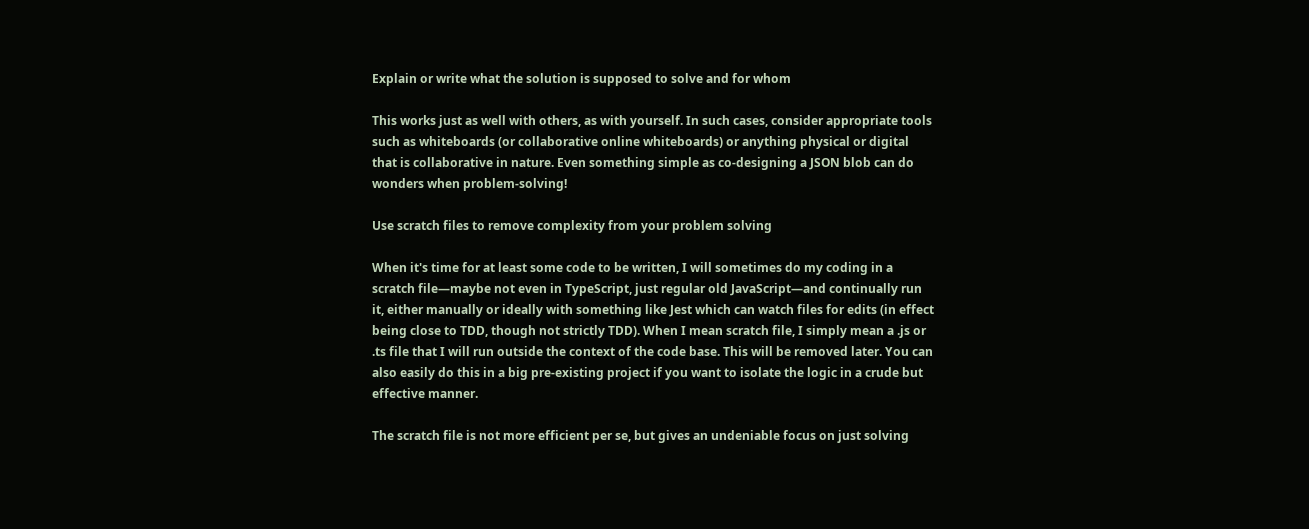Explain or write what the solution is supposed to solve and for whom

This works just as well with others, as with yourself. In such cases, consider appropriate tools such as whiteboards (or collaborative online whiteboards) or anything physical or digital that is collaborative in nature. Even something simple as co-designing a JSON blob can do wonders when problem-solving!

Use scratch files to remove complexity from your problem solving

When it's time for at least some code to be written, I will sometimes do my coding in a scratch file—maybe not even in TypeScript, just regular old JavaScript—and continually run it, either manually or ideally with something like Jest which can watch files for edits (in effect being close to TDD, though not strictly TDD). When I mean scratch file, I simply mean a .js or .ts file that I will run outside the context of the code base. This will be removed later. You can also easily do this in a big pre-existing project if you want to isolate the logic in a crude but effective manner.

The scratch file is not more efficient per se, but gives an undeniable focus on just solving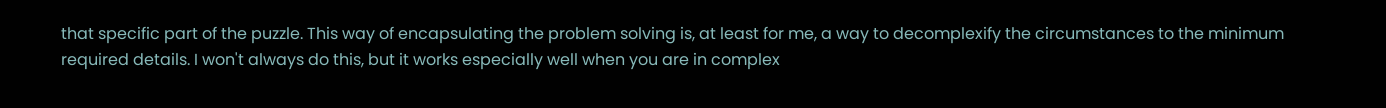that specific part of the puzzle. This way of encapsulating the problem solving is, at least for me, a way to decomplexify the circumstances to the minimum required details. I won't always do this, but it works especially well when you are in complex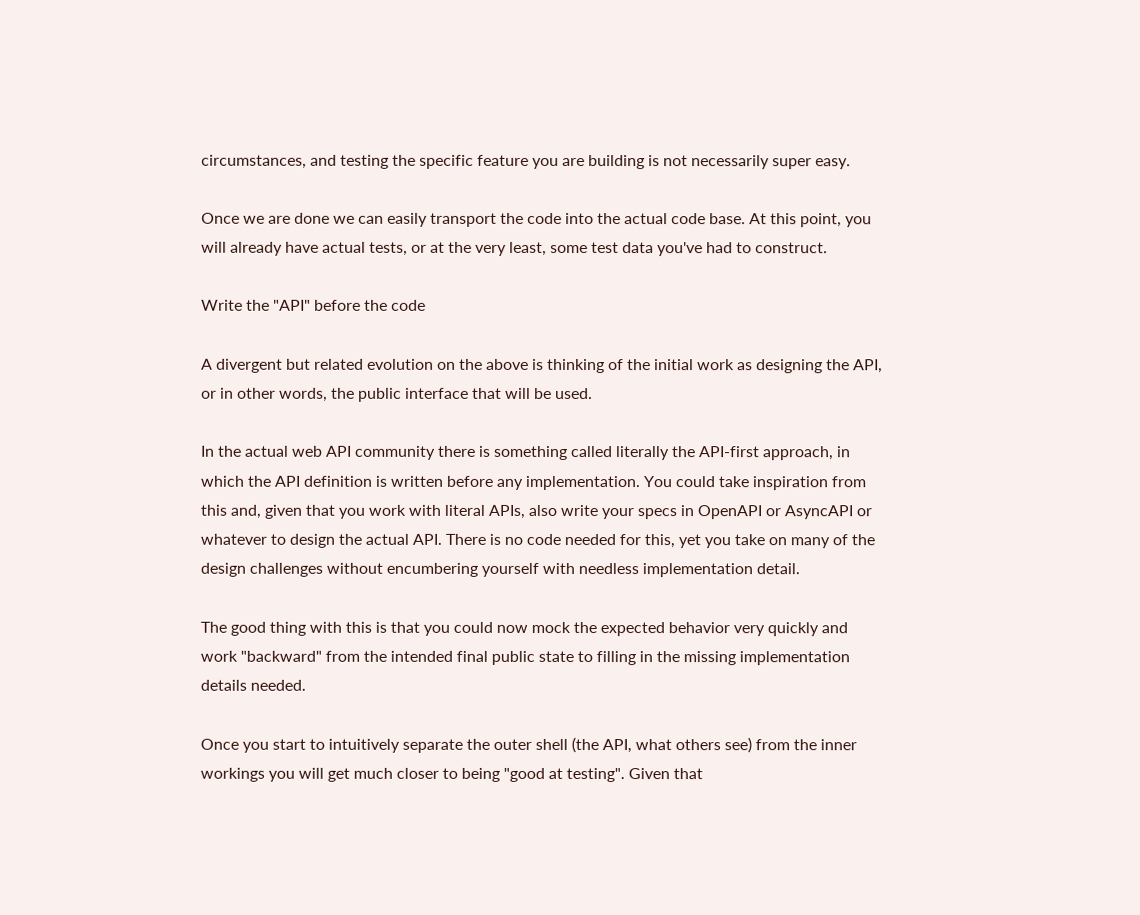circumstances, and testing the specific feature you are building is not necessarily super easy.

Once we are done we can easily transport the code into the actual code base. At this point, you will already have actual tests, or at the very least, some test data you've had to construct.

Write the "API" before the code

A divergent but related evolution on the above is thinking of the initial work as designing the API, or in other words, the public interface that will be used.

In the actual web API community there is something called literally the API-first approach, in which the API definition is written before any implementation. You could take inspiration from this and, given that you work with literal APIs, also write your specs in OpenAPI or AsyncAPI or whatever to design the actual API. There is no code needed for this, yet you take on many of the design challenges without encumbering yourself with needless implementation detail.

The good thing with this is that you could now mock the expected behavior very quickly and work "backward" from the intended final public state to filling in the missing implementation details needed.

Once you start to intuitively separate the outer shell (the API, what others see) from the inner workings you will get much closer to being "good at testing". Given that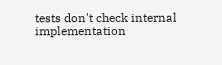tests don't check internal implementation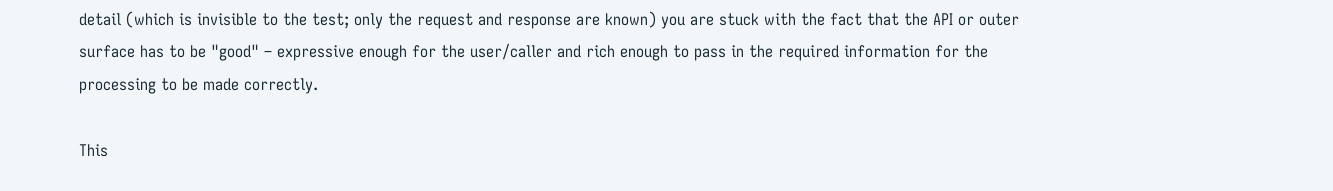detail (which is invisible to the test; only the request and response are known) you are stuck with the fact that the API or outer surface has to be "good" – expressive enough for the user/caller and rich enough to pass in the required information for the processing to be made correctly.

This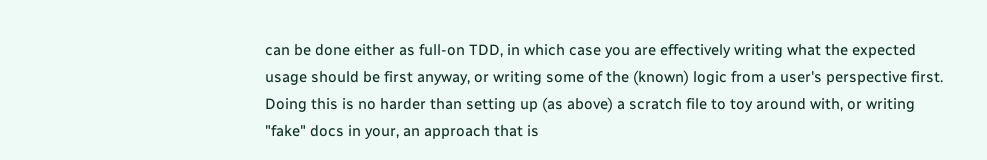can be done either as full-on TDD, in which case you are effectively writing what the expected usage should be first anyway, or writing some of the (known) logic from a user's perspective first. Doing this is no harder than setting up (as above) a scratch file to toy around with, or writing "fake" docs in your, an approach that is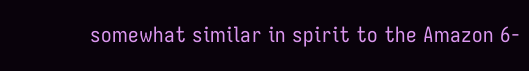somewhat similar in spirit to the Amazon 6-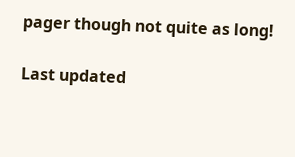pager though not quite as long!

Last updated